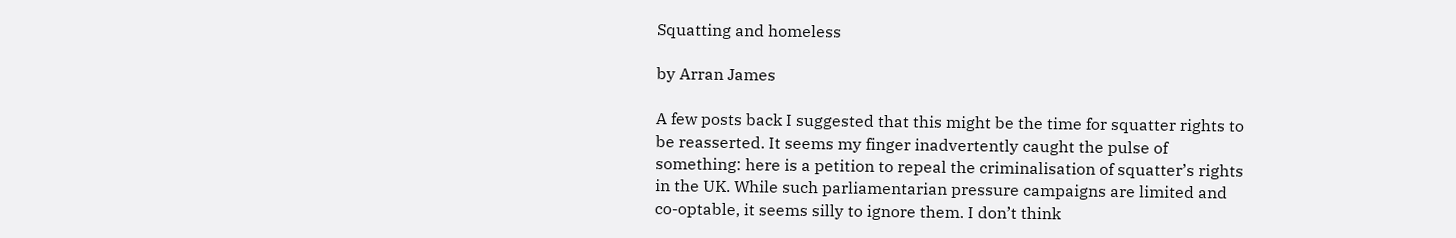Squatting and homeless

by Arran James

A few posts back I suggested that this might be the time for squatter rights to be reasserted. It seems my finger inadvertently caught the pulse of something: here is a petition to repeal the criminalisation of squatter’s rights in the UK. While such parliamentarian pressure campaigns are limited and co-optable, it seems silly to ignore them. I don’t think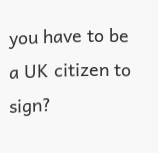you have to be a UK citizen to sign?